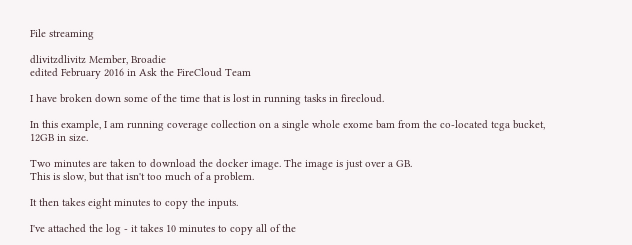File streaming

dlivitzdlivitz Member, Broadie
edited February 2016 in Ask the FireCloud Team

I have broken down some of the time that is lost in running tasks in firecloud.

In this example, I am running coverage collection on a single whole exome bam from the co-located tcga bucket, 12GB in size.

Two minutes are taken to download the docker image. The image is just over a GB.
This is slow, but that isn't too much of a problem.

It then takes eight minutes to copy the inputs.

I've attached the log - it takes 10 minutes to copy all of the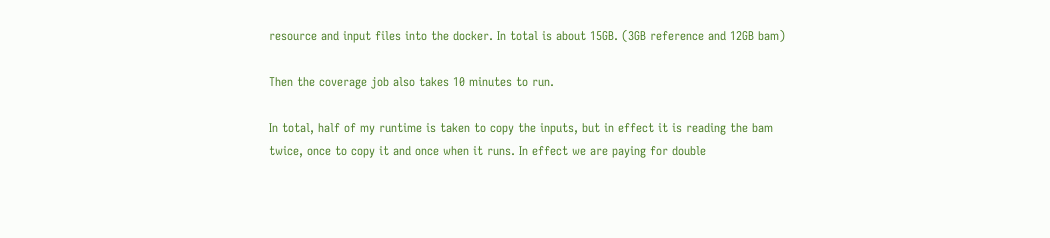resource and input files into the docker. In total is about 15GB. (3GB reference and 12GB bam)

Then the coverage job also takes 10 minutes to run.

In total, half of my runtime is taken to copy the inputs, but in effect it is reading the bam twice, once to copy it and once when it runs. In effect we are paying for double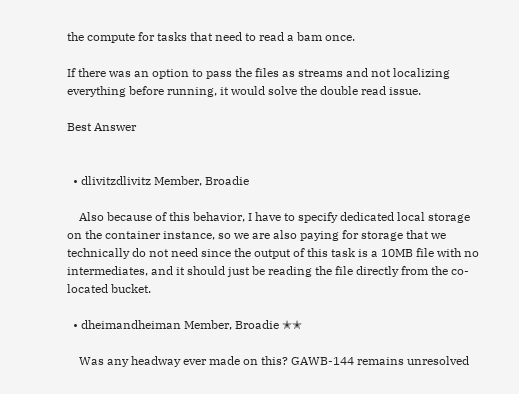the compute for tasks that need to read a bam once.

If there was an option to pass the files as streams and not localizing everything before running, it would solve the double read issue.

Best Answer


  • dlivitzdlivitz Member, Broadie

    Also because of this behavior, I have to specify dedicated local storage on the container instance, so we are also paying for storage that we technically do not need since the output of this task is a 10MB file with no intermediates, and it should just be reading the file directly from the co-located bucket.

  • dheimandheiman Member, Broadie ✭✭

    Was any headway ever made on this? GAWB-144 remains unresolved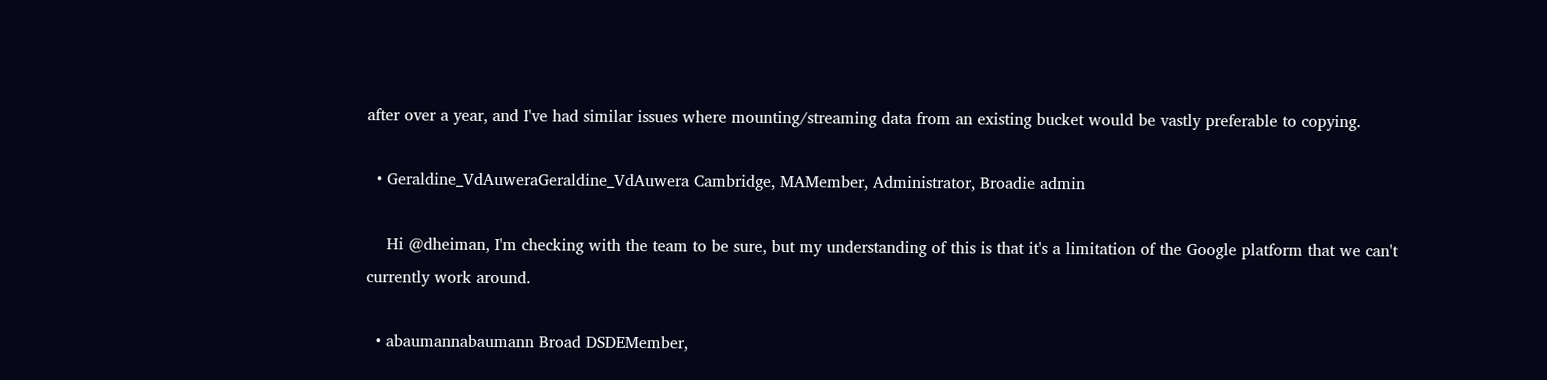after over a year, and I've had similar issues where mounting/streaming data from an existing bucket would be vastly preferable to copying.

  • Geraldine_VdAuweraGeraldine_VdAuwera Cambridge, MAMember, Administrator, Broadie admin

    Hi @dheiman, I'm checking with the team to be sure, but my understanding of this is that it's a limitation of the Google platform that we can't currently work around.

  • abaumannabaumann Broad DSDEMember,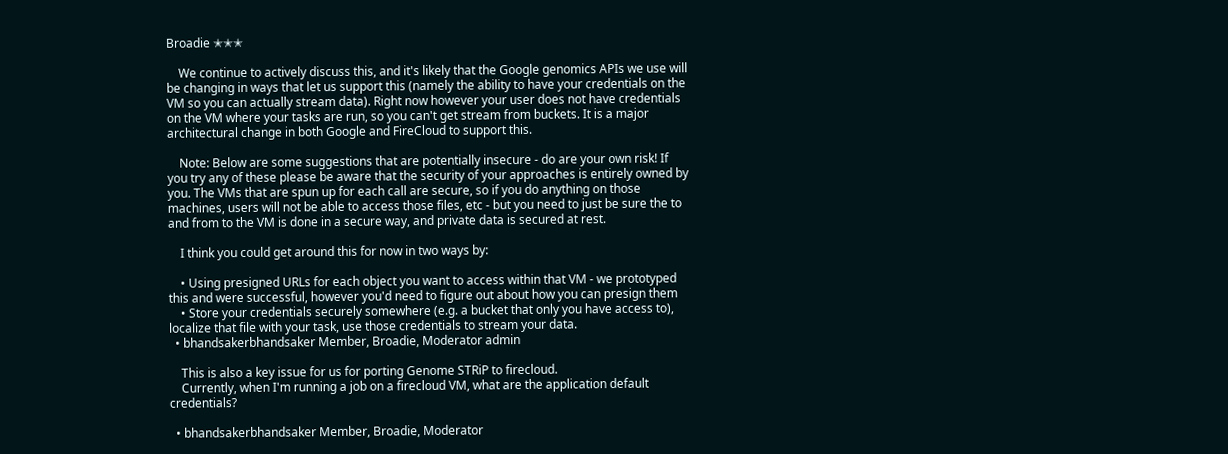Broadie ✭✭✭

    We continue to actively discuss this, and it's likely that the Google genomics APIs we use will be changing in ways that let us support this (namely the ability to have your credentials on the VM so you can actually stream data). Right now however your user does not have credentials on the VM where your tasks are run, so you can't get stream from buckets. It is a major architectural change in both Google and FireCloud to support this.

    Note: Below are some suggestions that are potentially insecure - do are your own risk! If you try any of these please be aware that the security of your approaches is entirely owned by you. The VMs that are spun up for each call are secure, so if you do anything on those machines, users will not be able to access those files, etc - but you need to just be sure the to and from to the VM is done in a secure way, and private data is secured at rest.

    I think you could get around this for now in two ways by:

    • Using presigned URLs for each object you want to access within that VM - we prototyped this and were successful, however you'd need to figure out about how you can presign them
    • Store your credentials securely somewhere (e.g. a bucket that only you have access to), localize that file with your task, use those credentials to stream your data.
  • bhandsakerbhandsaker Member, Broadie, Moderator admin

    This is also a key issue for us for porting Genome STRiP to firecloud.
    Currently, when I'm running a job on a firecloud VM, what are the application default credentials?

  • bhandsakerbhandsaker Member, Broadie, Moderator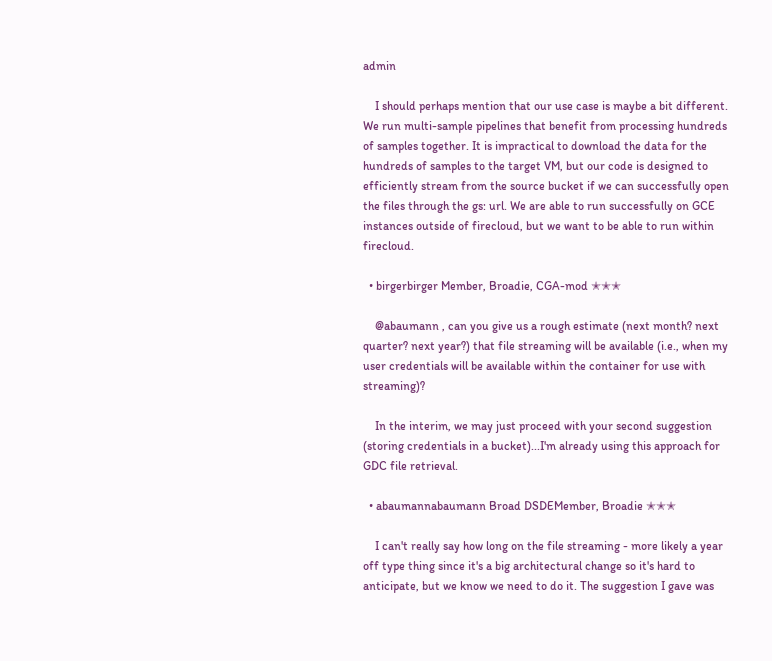admin

    I should perhaps mention that our use case is maybe a bit different. We run multi-sample pipelines that benefit from processing hundreds of samples together. It is impractical to download the data for the hundreds of samples to the target VM, but our code is designed to efficiently stream from the source bucket if we can successfully open the files through the gs: url. We are able to run successfully on GCE instances outside of firecloud, but we want to be able to run within firecloud.

  • birgerbirger Member, Broadie, CGA-mod ✭✭✭

    @abaumann , can you give us a rough estimate (next month? next quarter? next year?) that file streaming will be available (i.e., when my user credentials will be available within the container for use with streaming)?

    In the interim, we may just proceed with your second suggestion (storing credentials in a bucket)...I'm already using this approach for GDC file retrieval.

  • abaumannabaumann Broad DSDEMember, Broadie ✭✭✭

    I can't really say how long on the file streaming - more likely a year off type thing since it's a big architectural change so it's hard to anticipate, but we know we need to do it. The suggestion I gave was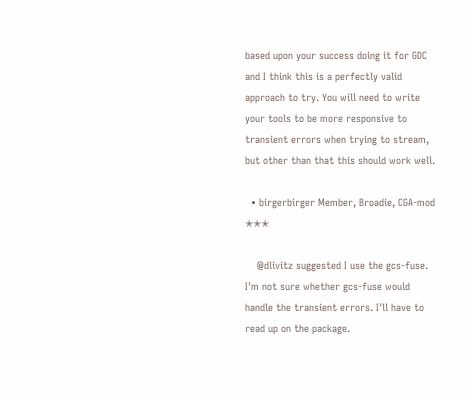based upon your success doing it for GDC and I think this is a perfectly valid approach to try. You will need to write your tools to be more responsive to transient errors when trying to stream, but other than that this should work well.

  • birgerbirger Member, Broadie, CGA-mod ✭✭✭

    @dlivitz suggested I use the gcs-fuse. I'm not sure whether gcs-fuse would handle the transient errors. I'll have to read up on the package.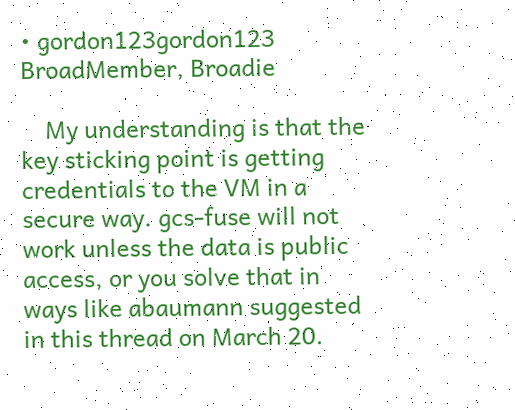• gordon123gordon123 BroadMember, Broadie

    My understanding is that the key sticking point is getting credentials to the VM in a secure way. gcs-fuse will not work unless the data is public access, or you solve that in ways like abaumann suggested in this thread on March 20.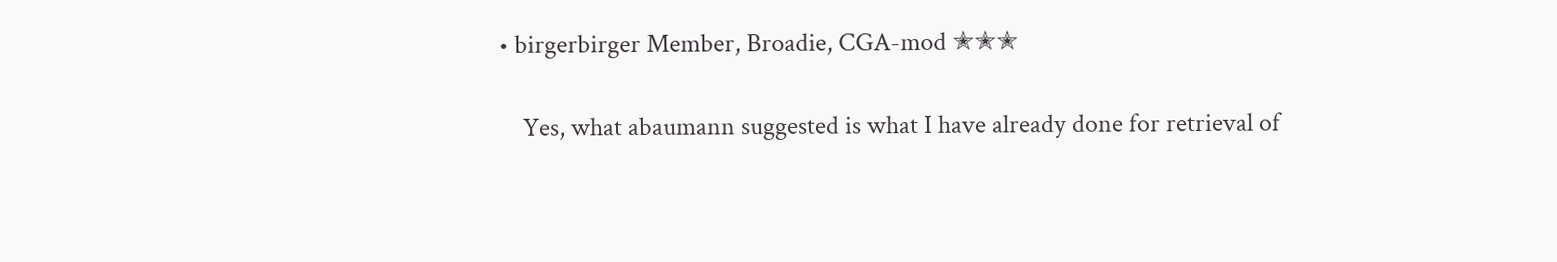• birgerbirger Member, Broadie, CGA-mod ✭✭✭

    Yes, what abaumann suggested is what I have already done for retrieval of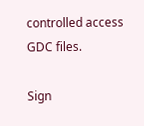controlled access GDC files.

Sign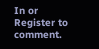In or Register to comment.